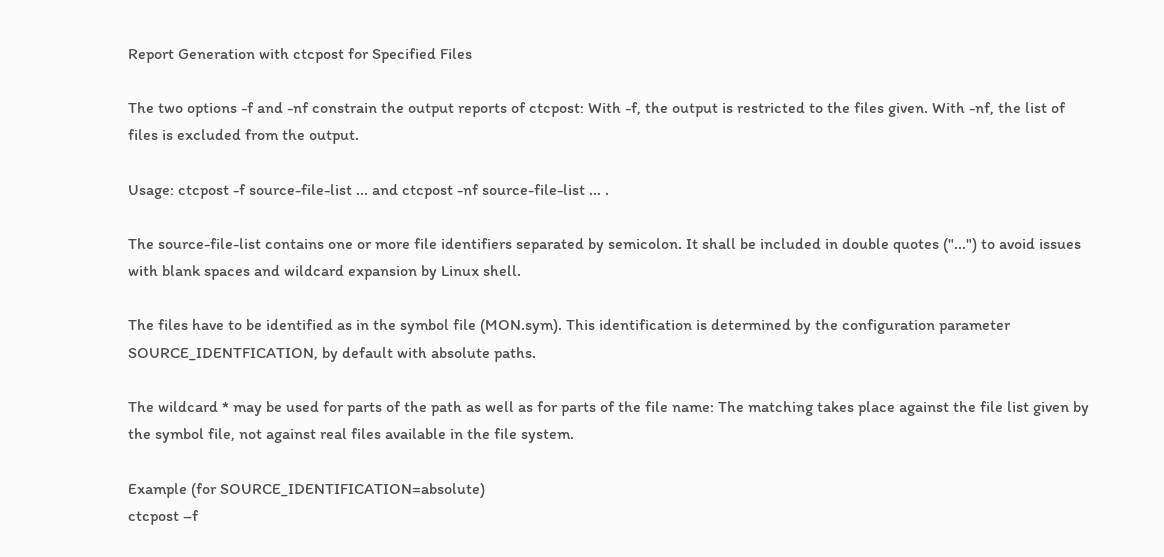Report Generation with ctcpost for Specified Files

The two options -f and -nf constrain the output reports of ctcpost: With -f, the output is restricted to the files given. With -nf, the list of files is excluded from the output.

Usage: ctcpost -f source-file-list ... and ctcpost -nf source-file-list ... .

The source-file-list contains one or more file identifiers separated by semicolon. It shall be included in double quotes ("...") to avoid issues with blank spaces and wildcard expansion by Linux shell.

The files have to be identified as in the symbol file (MON.sym). This identification is determined by the configuration parameter SOURCE_IDENTFICATION, by default with absolute paths.

The wildcard * may be used for parts of the path as well as for parts of the file name: The matching takes place against the file list given by the symbol file, not against real files available in the file system.

Example (for SOURCE_IDENTIFICATION=absolute)
ctcpost –f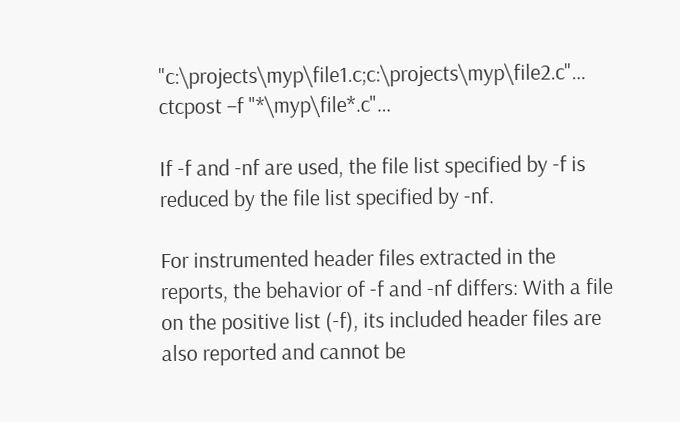"c:\projects\myp\file1.c;c:\projects\myp\file2.c"…
ctcpost –f "*\myp\file*.c"…

If -f and -nf are used, the file list specified by -f is reduced by the file list specified by -nf.

For instrumented header files extracted in the reports, the behavior of -f and -nf differs: With a file on the positive list (-f), its included header files are also reported and cannot be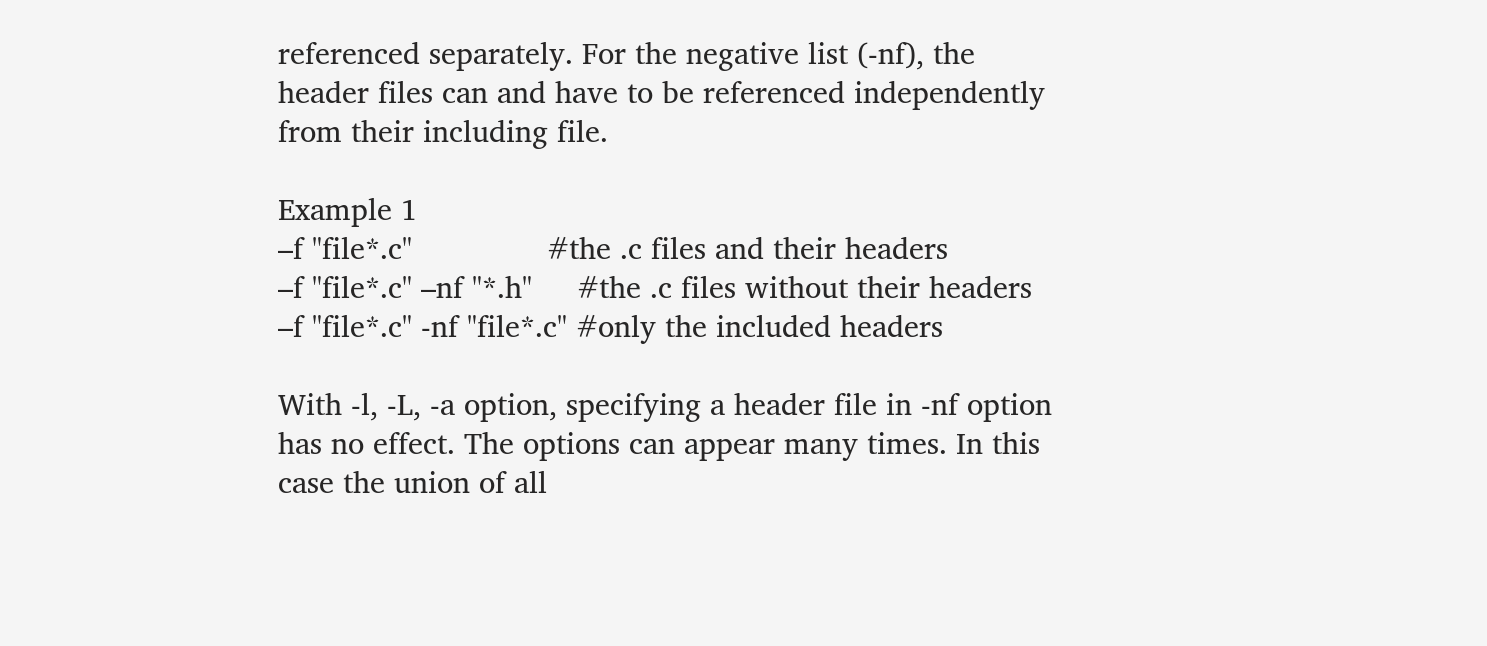referenced separately. For the negative list (-nf), the header files can and have to be referenced independently from their including file.

Example 1
–f "file*.c"               #the .c files and their headers
–f "file*.c" –nf "*.h"     #the .c files without their headers
–f "file*.c" -nf "file*.c" #only the included headers

With -l, -L, -a option, specifying a header file in -nf option has no effect. The options can appear many times. In this case the union of all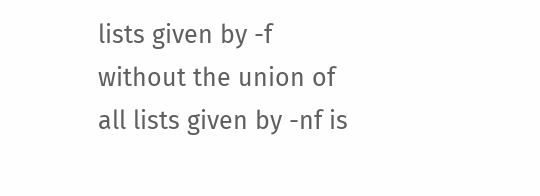lists given by -f without the union of all lists given by -nf is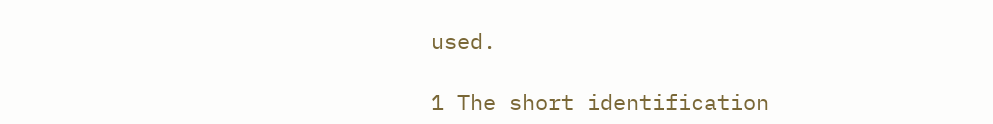used.

1 The short identification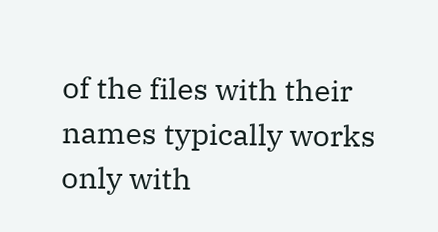of the files with their names typically works only with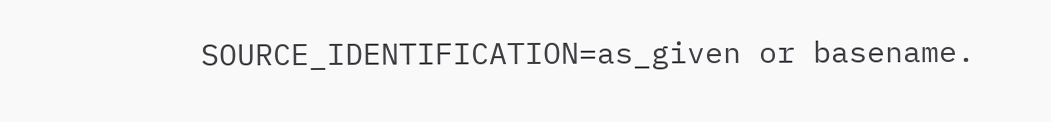SOURCE_IDENTIFICATION=as_given or basename.